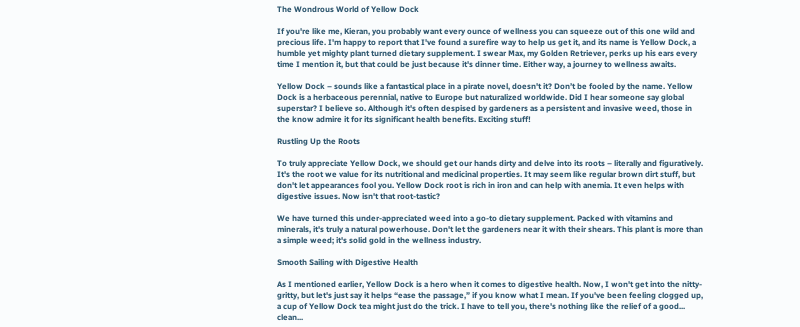The Wondrous World of Yellow Dock

If you're like me, Kieran, you probably want every ounce of wellness you can squeeze out of this one wild and precious life. I'm happy to report that I've found a surefire way to help us get it, and its name is Yellow Dock, a humble yet mighty plant turned dietary supplement. I swear Max, my Golden Retriever, perks up his ears every time I mention it, but that could be just because it's dinner time. Either way, a journey to wellness awaits.

Yellow Dock – sounds like a fantastical place in a pirate novel, doesn't it? Don’t be fooled by the name. Yellow Dock is a herbaceous perennial, native to Europe but naturalized worldwide. Did I hear someone say global superstar? I believe so. Although it's often despised by gardeners as a persistent and invasive weed, those in the know admire it for its significant health benefits. Exciting stuff!

Rustling Up the Roots

To truly appreciate Yellow Dock, we should get our hands dirty and delve into its roots – literally and figuratively. It's the root we value for its nutritional and medicinal properties. It may seem like regular brown dirt stuff, but don't let appearances fool you. Yellow Dock root is rich in iron and can help with anemia. It even helps with digestive issues. Now isn't that root-tastic?

We have turned this under-appreciated weed into a go-to dietary supplement. Packed with vitamins and minerals, it's truly a natural powerhouse. Don't let the gardeners near it with their shears. This plant is more than a simple weed; it's solid gold in the wellness industry.

Smooth Sailing with Digestive Health

As I mentioned earlier, Yellow Dock is a hero when it comes to digestive health. Now, I won't get into the nitty-gritty, but let's just say it helps “ease the passage,” if you know what I mean. If you've been feeling clogged up, a cup of Yellow Dock tea might just do the trick. I have to tell you, there's nothing like the relief of a good... clean...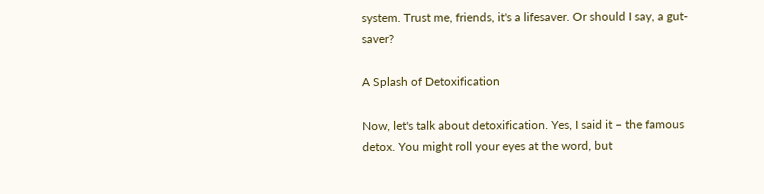system. Trust me, friends, it's a lifesaver. Or should I say, a gut-saver?

A Splash of Detoxification

Now, let's talk about detoxification. Yes, I said it – the famous detox. You might roll your eyes at the word, but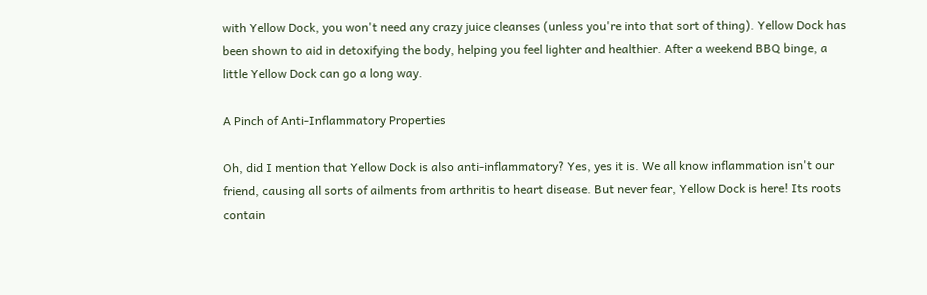with Yellow Dock, you won't need any crazy juice cleanses (unless you're into that sort of thing). Yellow Dock has been shown to aid in detoxifying the body, helping you feel lighter and healthier. After a weekend BBQ binge, a little Yellow Dock can go a long way.

A Pinch of Anti-Inflammatory Properties

Oh, did I mention that Yellow Dock is also anti-inflammatory? Yes, yes it is. We all know inflammation isn't our friend, causing all sorts of ailments from arthritis to heart disease. But never fear, Yellow Dock is here! Its roots contain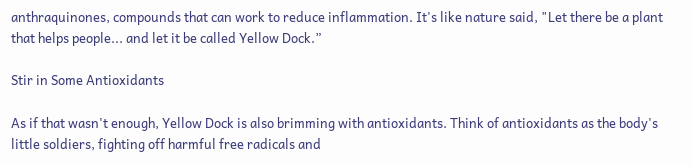anthraquinones, compounds that can work to reduce inflammation. It's like nature said, "Let there be a plant that helps people... and let it be called Yellow Dock.”

Stir in Some Antioxidants

As if that wasn't enough, Yellow Dock is also brimming with antioxidants. Think of antioxidants as the body's little soldiers, fighting off harmful free radicals and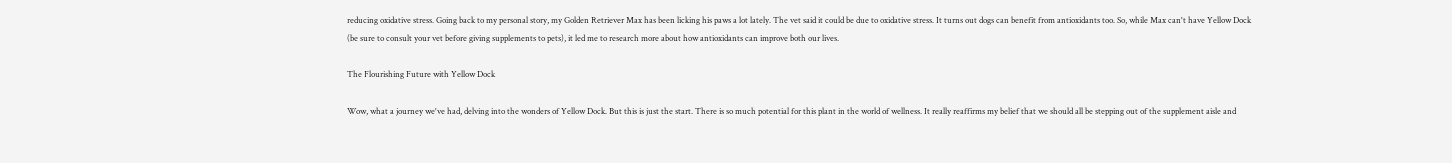reducing oxidative stress. Going back to my personal story, my Golden Retriever Max has been licking his paws a lot lately. The vet said it could be due to oxidative stress. It turns out dogs can benefit from antioxidants too. So, while Max can't have Yellow Dock (be sure to consult your vet before giving supplements to pets), it led me to research more about how antioxidants can improve both our lives.

The Flourishing Future with Yellow Dock

Wow, what a journey we've had, delving into the wonders of Yellow Dock. But this is just the start. There is so much potential for this plant in the world of wellness. It really reaffirms my belief that we should all be stepping out of the supplement aisle and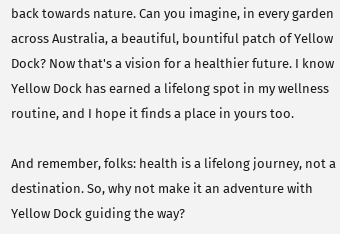back towards nature. Can you imagine, in every garden across Australia, a beautiful, bountiful patch of Yellow Dock? Now that's a vision for a healthier future. I know Yellow Dock has earned a lifelong spot in my wellness routine, and I hope it finds a place in yours too.

And remember, folks: health is a lifelong journey, not a destination. So, why not make it an adventure with Yellow Dock guiding the way?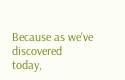Because as we've discovered today,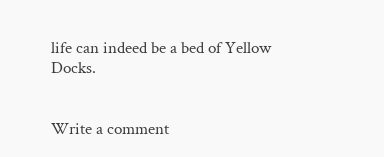life can indeed be a bed of Yellow Docks.


Write a comment